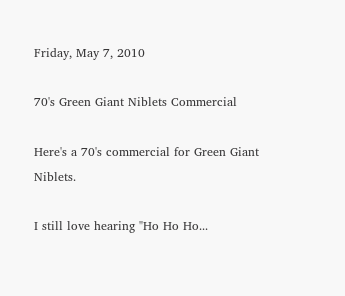Friday, May 7, 2010

70's Green Giant Niblets Commercial

Here's a 70's commercial for Green Giant Niblets.

I still love hearing "Ho Ho Ho...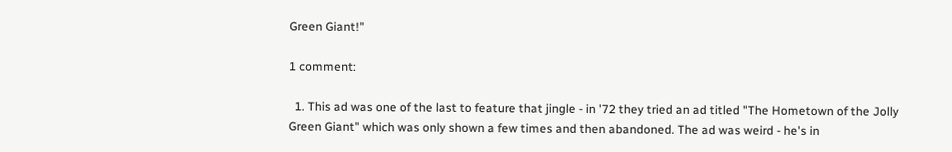Green Giant!"

1 comment:

  1. This ad was one of the last to feature that jingle - in '72 they tried an ad titled "The Hometown of the Jolly Green Giant" which was only shown a few times and then abandoned. The ad was weird - he's in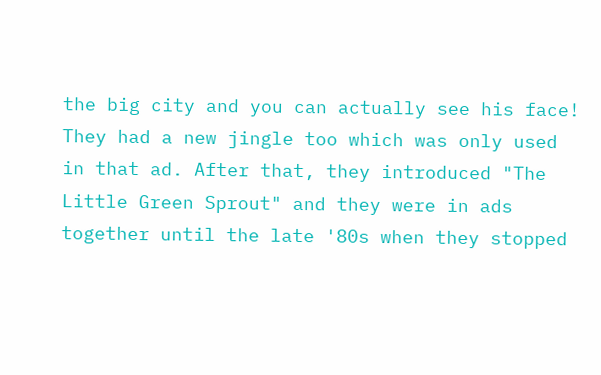the big city and you can actually see his face! They had a new jingle too which was only used in that ad. After that, they introduced "The Little Green Sprout" and they were in ads together until the late '80s when they stopped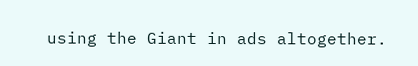using the Giant in ads altogether.